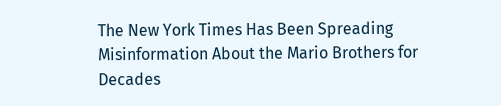The New York Times Has Been Spreading Misinformation About the Mario Brothers for Decades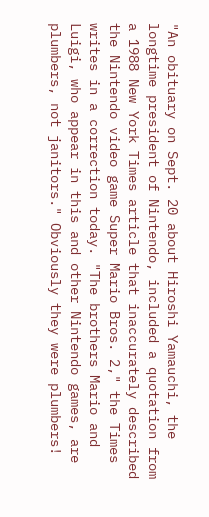"An obituary on Sept. 20 about Hiroshi Yamauchi, the longtime president of Nintendo, included a quotation from a 1988 New York Times article that inaccurately described the Nintendo video game Super Mario Bros. 2," the Times writes in a correction today. "The brothers Mario and Luigi, who appear in this and other Nintendo games, are plumbers, not janitors." Obviously they were plumbers!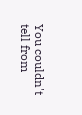You couldn't tell from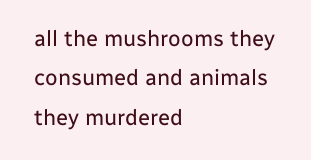all the mushrooms they consumed and animals they murdered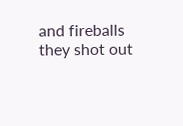and fireballs they shot out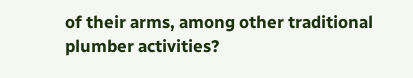of their arms, among other traditional plumber activities?